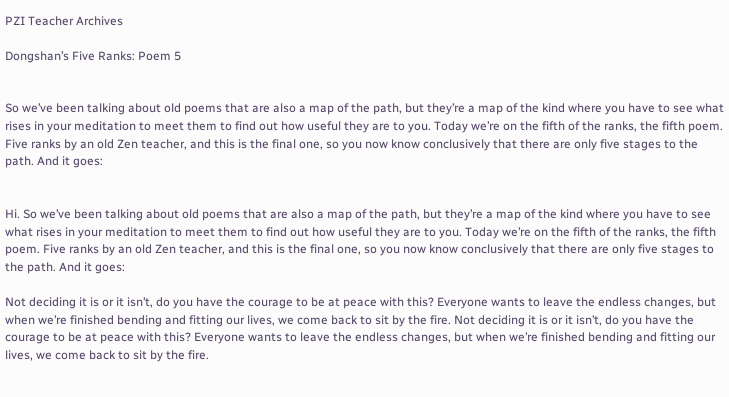PZI Teacher Archives

Dongshan’s Five Ranks: Poem 5


So we’ve been talking about old poems that are also a map of the path, but they’re a map of the kind where you have to see what rises in your meditation to meet them to find out how useful they are to you. Today we’re on the fifth of the ranks, the fifth poem. Five ranks by an old Zen teacher, and this is the final one, so you now know conclusively that there are only five stages to the path. And it goes:


Hi. So we’ve been talking about old poems that are also a map of the path, but they’re a map of the kind where you have to see what rises in your meditation to meet them to find out how useful they are to you. Today we’re on the fifth of the ranks, the fifth poem. Five ranks by an old Zen teacher, and this is the final one, so you now know conclusively that there are only five stages to the path. And it goes:

Not deciding it is or it isn’t, do you have the courage to be at peace with this? Everyone wants to leave the endless changes, but when we’re finished bending and fitting our lives, we come back to sit by the fire. Not deciding it is or it isn’t, do you have the courage to be at peace with this? Everyone wants to leave the endless changes, but when we’re finished bending and fitting our lives, we come back to sit by the fire.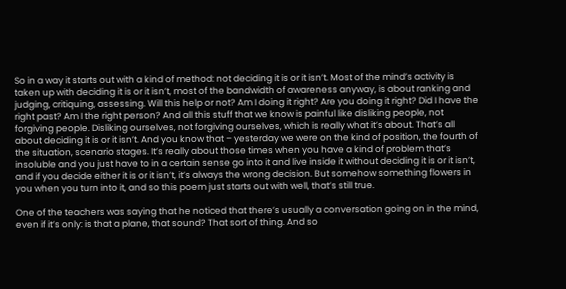So in a way it starts out with a kind of method: not deciding it is or it isn’t. Most of the mind’s activity is taken up with deciding it is or it isn’t, most of the bandwidth of awareness anyway, is about ranking and judging, critiquing, assessing. Will this help or not? Am I doing it right? Are you doing it right? Did I have the right past? Am I the right person? And all this stuff that we know is painful like disliking people, not forgiving people. Disliking ourselves, not forgiving ourselves, which is really what it’s about. That’s all about deciding it is or it isn’t. And you know that – yesterday we were on the kind of position, the fourth of the situation, scenario stages. It’s really about those times when you have a kind of problem that’s insoluble and you just have to in a certain sense go into it and live inside it without deciding it is or it isn’t, and if you decide either it is or it isn’t, it’s always the wrong decision. But somehow something flowers in you when you turn into it, and so this poem just starts out with well, that’s still true.

One of the teachers was saying that he noticed that there’s usually a conversation going on in the mind, even if it’s only: is that a plane, that sound? That sort of thing. And so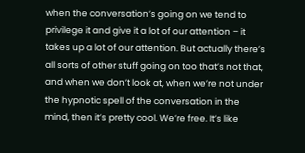when the conversation’s going on we tend to privilege it and give it a lot of our attention – it takes up a lot of our attention. But actually there’s all sorts of other stuff going on too that’s not that, and when we don’t look at, when we’re not under the hypnotic spell of the conversation in the mind, then it’s pretty cool. We’re free. It’s like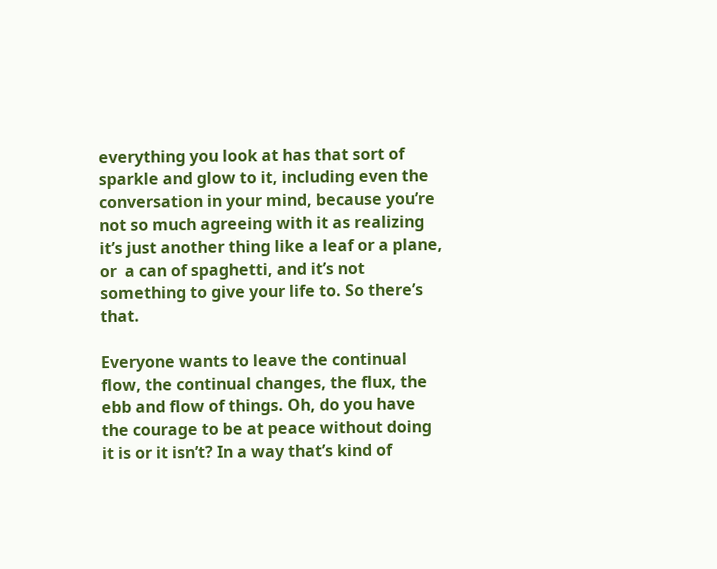everything you look at has that sort of sparkle and glow to it, including even the conversation in your mind, because you’re not so much agreeing with it as realizing it’s just another thing like a leaf or a plane, or  a can of spaghetti, and it’s not something to give your life to. So there’s that.

Everyone wants to leave the continual flow, the continual changes, the flux, the ebb and flow of things. Oh, do you have the courage to be at peace without doing it is or it isn’t? In a way that’s kind of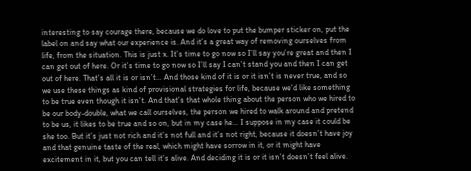interesting to say courage there, because we do love to put the bumper sticker on, put the label on and say what our experience is. And it’s a great way of removing ourselves from life, from the situation. This is just x. It’s time to go now so I’ll say you’re great and then I can get out of here. Or it’s time to go now so I’ll say I can’t stand you and then I can get out of here. That’s all it is or isn’t… And those kind of it is or it isn’t is never true, and so we use these things as kind of provisional strategies for life, because we’d like something to be true even though it isn’t. And that’s that whole thing about the person who we hired to be our body-double, what we call ourselves, the person we hired to walk around and pretend to be us, it likes to be true and so on, but in my case he… I suppose in my case it could be she too. But it’s just not rich and it’s not full and it’s not right, because it doesn’t have joy and that genuine taste of the real, which might have sorrow in it, or it might have excitement in it, but you can tell it’s alive. And deciding it is or it isn’t doesn’t feel alive.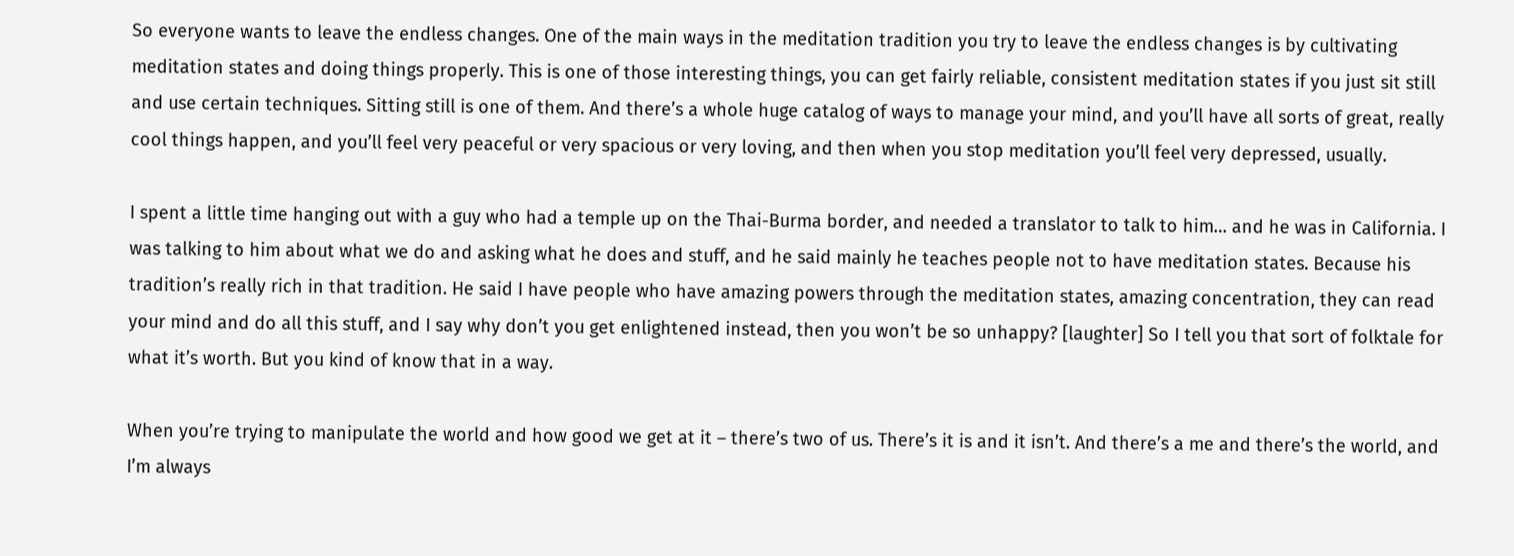So everyone wants to leave the endless changes. One of the main ways in the meditation tradition you try to leave the endless changes is by cultivating meditation states and doing things properly. This is one of those interesting things, you can get fairly reliable, consistent meditation states if you just sit still and use certain techniques. Sitting still is one of them. And there’s a whole huge catalog of ways to manage your mind, and you’ll have all sorts of great, really cool things happen, and you’ll feel very peaceful or very spacious or very loving, and then when you stop meditation you’ll feel very depressed, usually.

I spent a little time hanging out with a guy who had a temple up on the Thai-Burma border, and needed a translator to talk to him… and he was in California. I was talking to him about what we do and asking what he does and stuff, and he said mainly he teaches people not to have meditation states. Because his tradition’s really rich in that tradition. He said I have people who have amazing powers through the meditation states, amazing concentration, they can read your mind and do all this stuff, and I say why don’t you get enlightened instead, then you won’t be so unhappy? [laughter] So I tell you that sort of folktale for what it’s worth. But you kind of know that in a way.

When you’re trying to manipulate the world and how good we get at it – there’s two of us. There’s it is and it isn’t. And there’s a me and there’s the world, and I’m always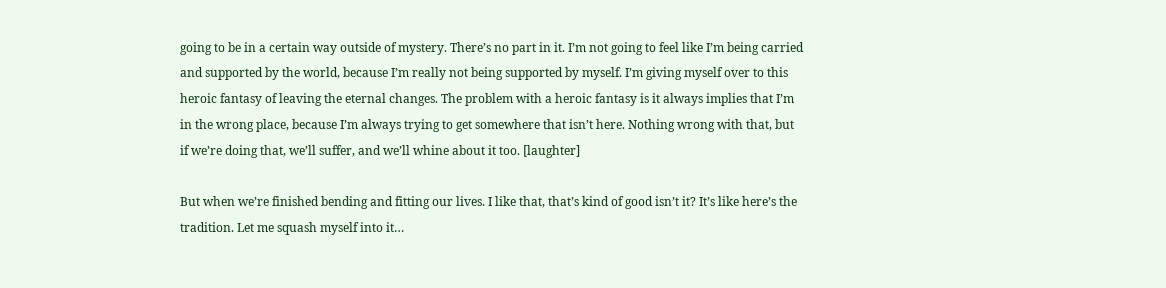going to be in a certain way outside of mystery. There’s no part in it. I’m not going to feel like I’m being carried and supported by the world, because I’m really not being supported by myself. I’m giving myself over to this heroic fantasy of leaving the eternal changes. The problem with a heroic fantasy is it always implies that I’m in the wrong place, because I’m always trying to get somewhere that isn’t here. Nothing wrong with that, but if we’re doing that, we’ll suffer, and we’ll whine about it too. [laughter]

But when we’re finished bending and fitting our lives. I like that, that’s kind of good isn’t it? It’s like here’s the tradition. Let me squash myself into it…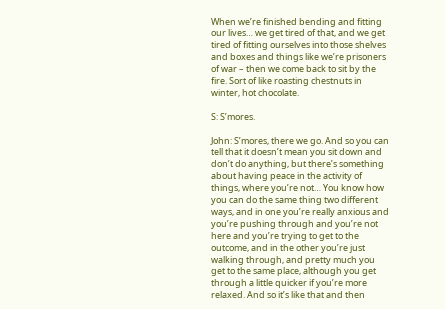When we’re finished bending and fitting our lives… we get tired of that, and we get tired of fitting ourselves into those shelves and boxes and things like we’re prisoners of war – then we come back to sit by the fire. Sort of like roasting chestnuts in winter, hot chocolate.

S: S’mores.

John: S’mores, there we go. And so you can tell that it doesn’t mean you sit down and don’t do anything, but there’s something about having peace in the activity of things, where you’re not… You know how you can do the same thing two different ways, and in one you’re really anxious and you’re pushing through and you’re not here and you’re trying to get to the outcome, and in the other you’re just walking through, and pretty much you get to the same place, although you get through a little quicker if you’re more relaxed. And so it’s like that and then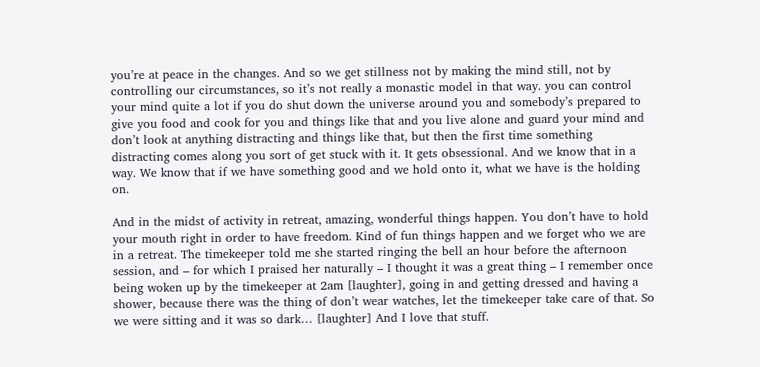you’re at peace in the changes. And so we get stillness not by making the mind still, not by controlling our circumstances, so it’s not really a monastic model in that way. you can control your mind quite a lot if you do shut down the universe around you and somebody’s prepared to give you food and cook for you and things like that and you live alone and guard your mind and don’t look at anything distracting and things like that, but then the first time something distracting comes along you sort of get stuck with it. It gets obsessional. And we know that in a way. We know that if we have something good and we hold onto it, what we have is the holding on.

And in the midst of activity in retreat, amazing, wonderful things happen. You don’t have to hold your mouth right in order to have freedom. Kind of fun things happen and we forget who we are in a retreat. The timekeeper told me she started ringing the bell an hour before the afternoon session, and – for which I praised her naturally – I thought it was a great thing – I remember once being woken up by the timekeeper at 2am [laughter], going in and getting dressed and having a shower, because there was the thing of don’t wear watches, let the timekeeper take care of that. So we were sitting and it was so dark… [laughter] And I love that stuff.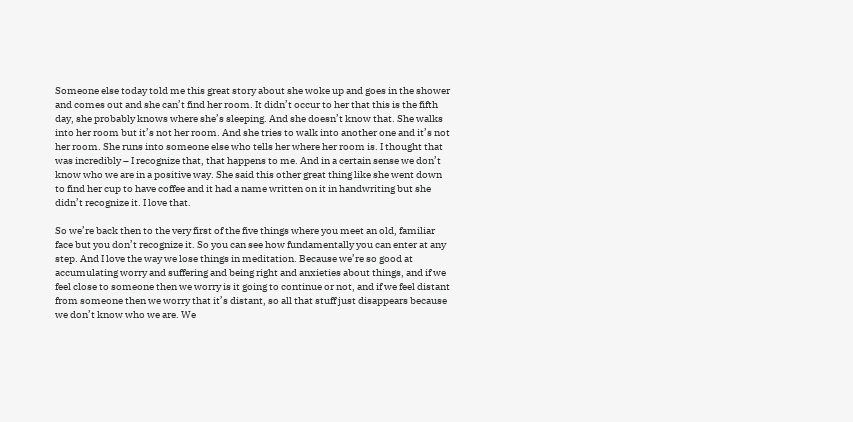Someone else today told me this great story about she woke up and goes in the shower and comes out and she can’t find her room. It didn’t occur to her that this is the fifth day, she probably knows where she’s sleeping. And she doesn’t know that. She walks into her room but it’s not her room. And she tries to walk into another one and it’s not her room. She runs into someone else who tells her where her room is. I thought that was incredibly – I recognize that, that happens to me. And in a certain sense we don’t know who we are in a positive way. She said this other great thing like she went down to find her cup to have coffee and it had a name written on it in handwriting but she didn’t recognize it. I love that.

So we’re back then to the very first of the five things where you meet an old, familiar face but you don’t recognize it. So you can see how fundamentally you can enter at any step. And I love the way we lose things in meditation. Because we’re so good at accumulating worry and suffering and being right and anxieties about things, and if we feel close to someone then we worry is it going to continue or not, and if we feel distant from someone then we worry that it’s distant, so all that stuff just disappears because we don’t know who we are. We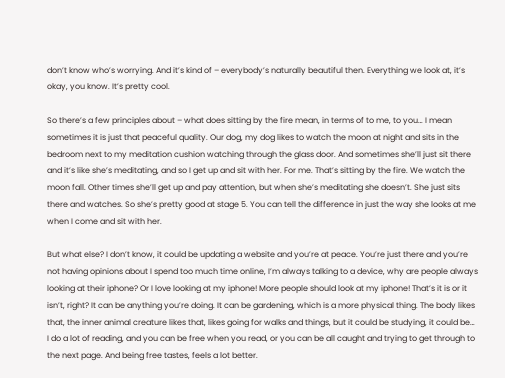don’t know who’s worrying. And it’s kind of – everybody’s naturally beautiful then. Everything we look at, it’s okay, you know. It’s pretty cool.

So there’s a few principles about – what does sitting by the fire mean, in terms of to me, to you… I mean sometimes it is just that peaceful quality. Our dog, my dog likes to watch the moon at night and sits in the bedroom next to my meditation cushion watching through the glass door. And sometimes she’ll just sit there and it’s like she’s meditating, and so I get up and sit with her. For me. That’s sitting by the fire. We watch the moon fall. Other times she’ll get up and pay attention, but when she’s meditating she doesn’t. She just sits there and watches. So she’s pretty good at stage 5. You can tell the difference in just the way she looks at me when I come and sit with her.

But what else? I don’t know, it could be updating a website and you’re at peace. You’re just there and you’re not having opinions about I spend too much time online, I’m always talking to a device, why are people always looking at their iphone? Or I love looking at my iphone! More people should look at my iphone! That’s it is or it isn’t, right? It can be anything you’re doing. It can be gardening, which is a more physical thing. The body likes that, the inner animal creature likes that, likes going for walks and things, but it could be studying, it could be… I do a lot of reading, and you can be free when you read, or you can be all caught and trying to get through to the next page. And being free tastes, feels a lot better.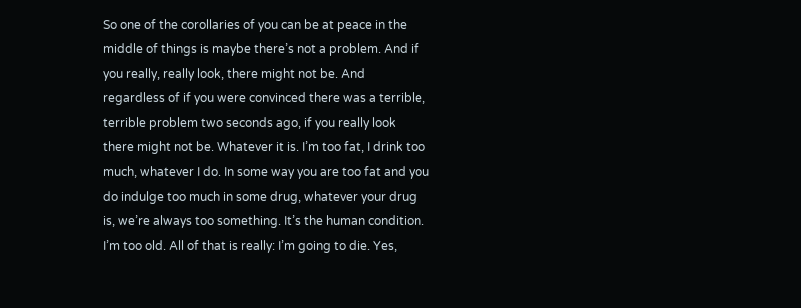So one of the corollaries of you can be at peace in the middle of things is maybe there’s not a problem. And if you really, really look, there might not be. And regardless of if you were convinced there was a terrible, terrible problem two seconds ago, if you really look there might not be. Whatever it is. I’m too fat, I drink too much, whatever I do. In some way you are too fat and you do indulge too much in some drug, whatever your drug is, we’re always too something. It’s the human condition. I’m too old. All of that is really: I’m going to die. Yes,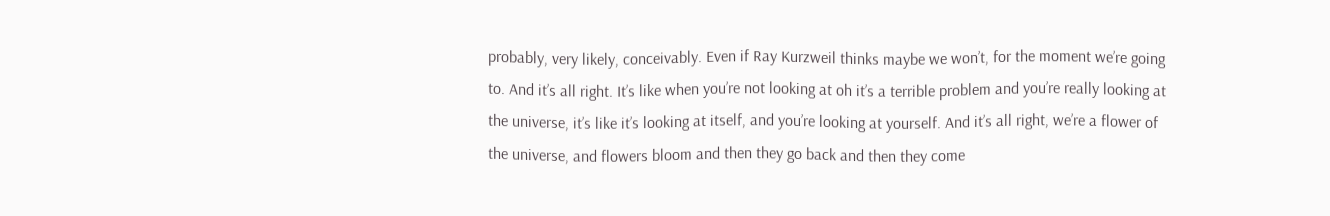probably, very likely, conceivably. Even if Ray Kurzweil thinks maybe we won’t, for the moment we’re going to. And it’s all right. It’s like when you’re not looking at oh it’s a terrible problem and you’re really looking at the universe, it’s like it’s looking at itself, and you’re looking at yourself. And it’s all right, we’re a flower of the universe, and flowers bloom and then they go back and then they come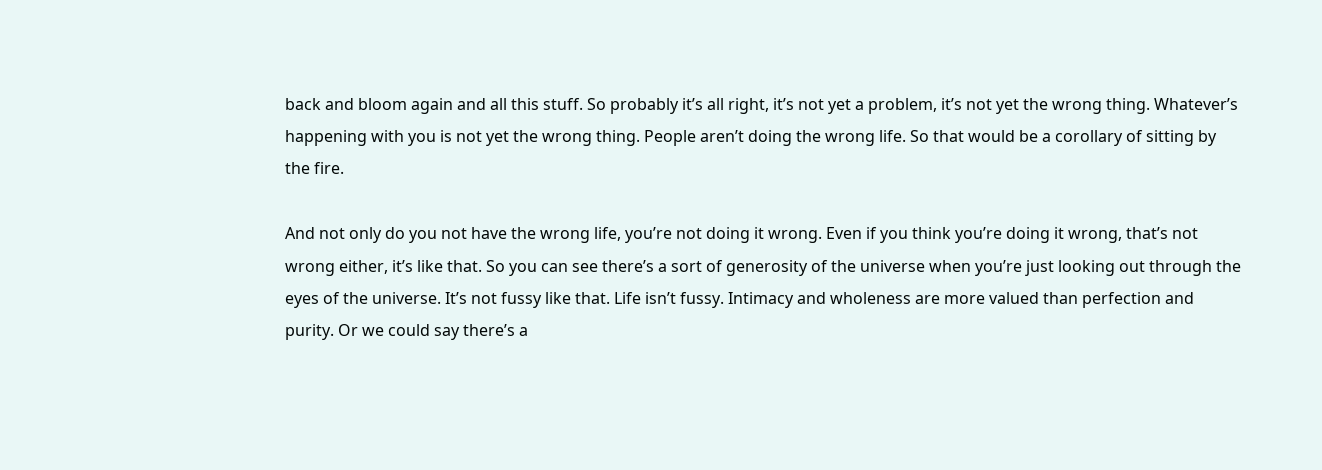back and bloom again and all this stuff. So probably it’s all right, it’s not yet a problem, it’s not yet the wrong thing. Whatever’s happening with you is not yet the wrong thing. People aren’t doing the wrong life. So that would be a corollary of sitting by the fire.

And not only do you not have the wrong life, you’re not doing it wrong. Even if you think you’re doing it wrong, that’s not wrong either, it’s like that. So you can see there’s a sort of generosity of the universe when you’re just looking out through the eyes of the universe. It’s not fussy like that. Life isn’t fussy. Intimacy and wholeness are more valued than perfection and purity. Or we could say there’s a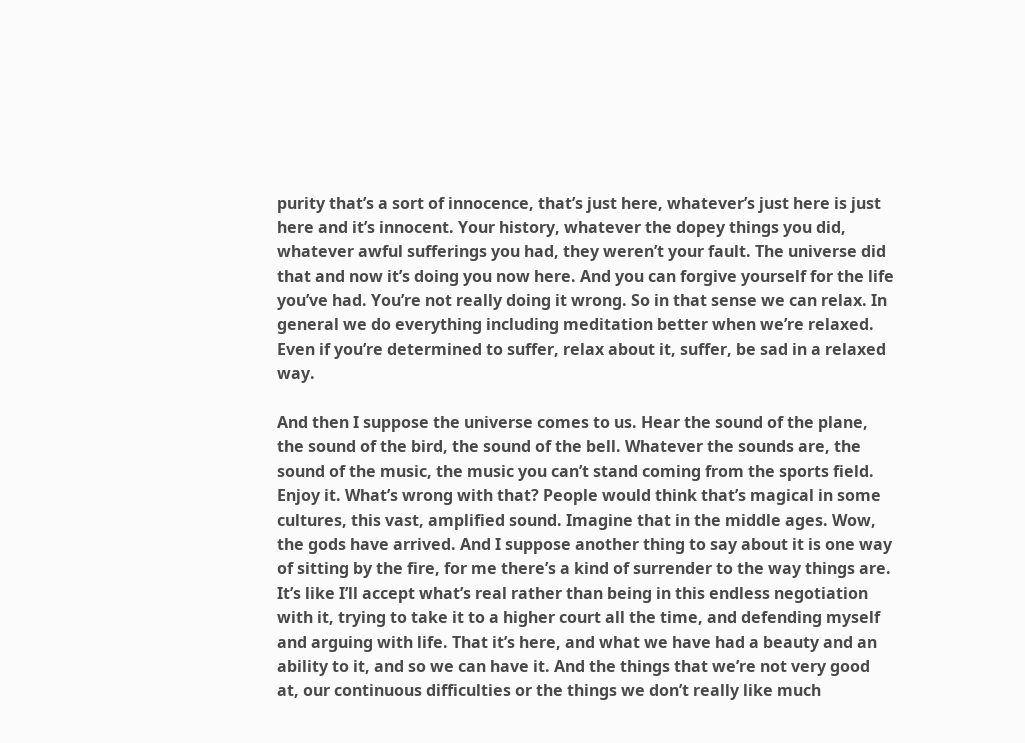purity that’s a sort of innocence, that’s just here, whatever’s just here is just here and it’s innocent. Your history, whatever the dopey things you did, whatever awful sufferings you had, they weren’t your fault. The universe did that and now it’s doing you now here. And you can forgive yourself for the life you’ve had. You’re not really doing it wrong. So in that sense we can relax. In general we do everything including meditation better when we’re relaxed. Even if you’re determined to suffer, relax about it, suffer, be sad in a relaxed way.

And then I suppose the universe comes to us. Hear the sound of the plane, the sound of the bird, the sound of the bell. Whatever the sounds are, the sound of the music, the music you can’t stand coming from the sports field. Enjoy it. What’s wrong with that? People would think that’s magical in some cultures, this vast, amplified sound. Imagine that in the middle ages. Wow, the gods have arrived. And I suppose another thing to say about it is one way of sitting by the fire, for me there’s a kind of surrender to the way things are. It’s like I’ll accept what’s real rather than being in this endless negotiation with it, trying to take it to a higher court all the time, and defending myself and arguing with life. That it’s here, and what we have had a beauty and an ability to it, and so we can have it. And the things that we’re not very good at, our continuous difficulties or the things we don’t really like much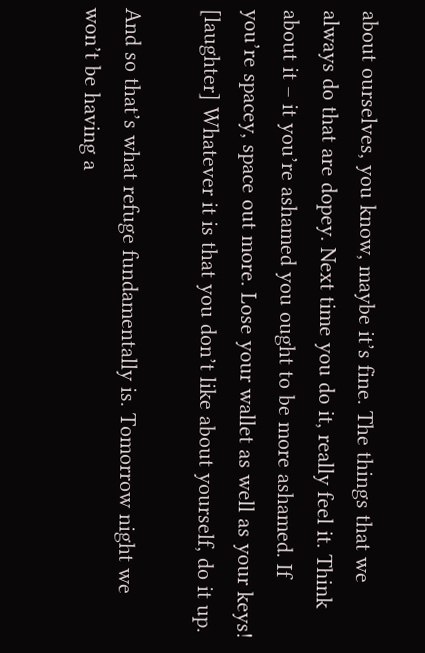about ourselves, you know, maybe it’s fine. The things that we always do that are dopey. Next time you do it, really feel it. Think about it – it you’re ashamed you ought to be more ashamed. If you’re spacey, space out more. Lose your wallet as well as your keys! [laughter] Whatever it is that you don’t like about yourself, do it up.

And so that’s what refuge fundamentally is. Tomorrow night we won’t be having a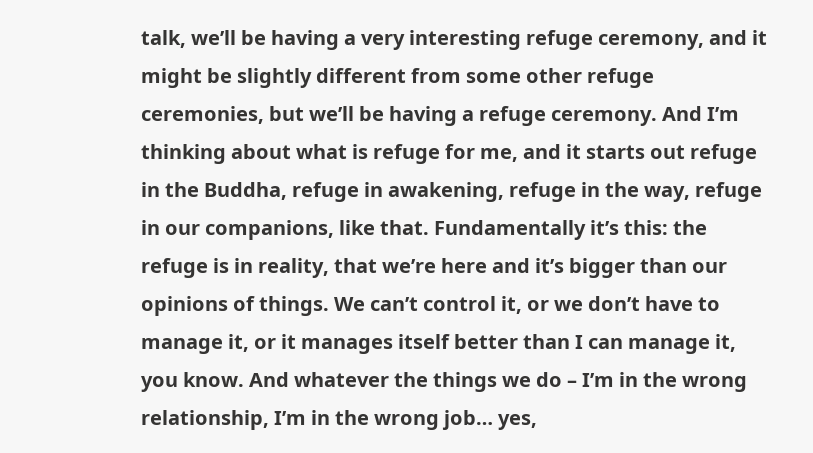talk, we’ll be having a very interesting refuge ceremony, and it might be slightly different from some other refuge ceremonies, but we’ll be having a refuge ceremony. And I’m thinking about what is refuge for me, and it starts out refuge in the Buddha, refuge in awakening, refuge in the way, refuge in our companions, like that. Fundamentally it’s this: the refuge is in reality, that we’re here and it’s bigger than our opinions of things. We can’t control it, or we don’t have to manage it, or it manages itself better than I can manage it, you know. And whatever the things we do – I’m in the wrong relationship, I’m in the wrong job… yes,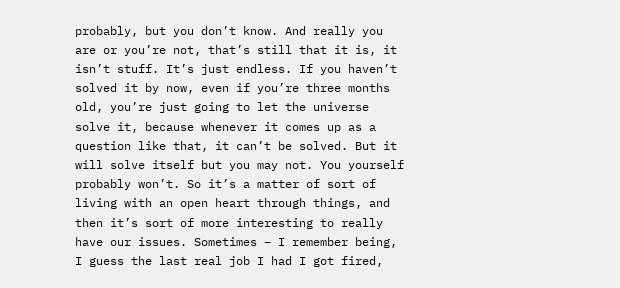probably, but you don’t know. And really you are or you’re not, that’s still that it is, it isn’t stuff. It’s just endless. If you haven’t solved it by now, even if you’re three months old, you’re just going to let the universe solve it, because whenever it comes up as a question like that, it can’t be solved. But it will solve itself but you may not. You yourself probably won’t. So it’s a matter of sort of living with an open heart through things, and then it’s sort of more interesting to really have our issues. Sometimes – I remember being, I guess the last real job I had I got fired,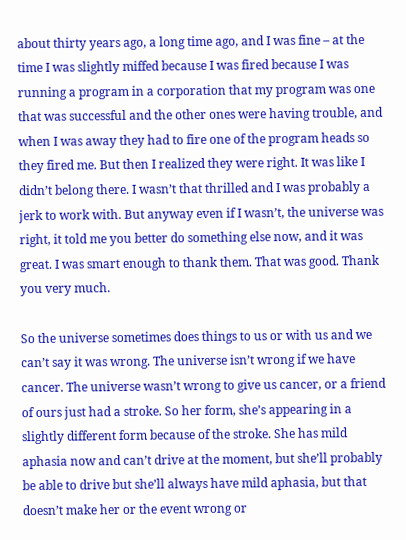about thirty years ago, a long time ago, and I was fine – at the time I was slightly miffed because I was fired because I was running a program in a corporation that my program was one that was successful and the other ones were having trouble, and when I was away they had to fire one of the program heads so they fired me. But then I realized they were right. It was like I didn’t belong there. I wasn’t that thrilled and I was probably a jerk to work with. But anyway even if I wasn’t, the universe was right, it told me you better do something else now, and it was great. I was smart enough to thank them. That was good. Thank you very much.

So the universe sometimes does things to us or with us and we can’t say it was wrong. The universe isn’t wrong if we have cancer. The universe wasn’t wrong to give us cancer, or a friend of ours just had a stroke. So her form, she’s appearing in a slightly different form because of the stroke. She has mild aphasia now and can’t drive at the moment, but she’ll probably be able to drive but she’ll always have mild aphasia, but that doesn’t make her or the event wrong or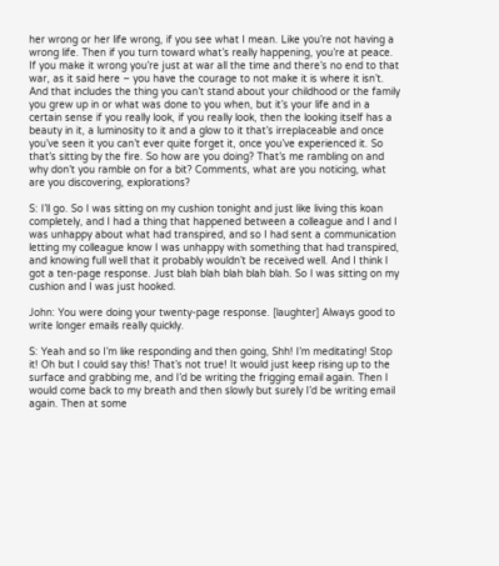her wrong or her life wrong, if you see what I mean. Like you’re not having a wrong life. Then if you turn toward what’s really happening, you’re at peace. If you make it wrong you’re just at war all the time and there’s no end to that war, as it said here – you have the courage to not make it is where it isn’t. And that includes the thing you can’t stand about your childhood or the family you grew up in or what was done to you when, but it’s your life and in a certain sense if you really look, if you really look, then the looking itself has a beauty in it, a luminosity to it and a glow to it that’s irreplaceable and once you’ve seen it you can’t ever quite forget it, once you’ve experienced it. So that’s sitting by the fire. So how are you doing? That’s me rambling on and why don’t you ramble on for a bit? Comments, what are you noticing, what are you discovering, explorations?

S: I’ll go. So I was sitting on my cushion tonight and just like living this koan completely, and I had a thing that happened between a colleague and I and I was unhappy about what had transpired, and so I had sent a communication letting my colleague know I was unhappy with something that had transpired, and knowing full well that it probably wouldn’t be received well. And I think I got a ten-page response. Just blah blah blah blah blah. So I was sitting on my cushion and I was just hooked.

John: You were doing your twenty-page response. [laughter] Always good to write longer emails really quickly.

S: Yeah and so I’m like responding and then going, Shh! I’m meditating! Stop it! Oh but I could say this! That’s not true! It would just keep rising up to the  surface and grabbing me, and I’d be writing the frigging email again. Then I would come back to my breath and then slowly but surely I’d be writing email again. Then at some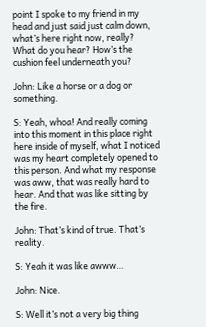point I spoke to my friend in my head and just said just calm down, what’s here right now, really? What do you hear? How’s the cushion feel underneath you?

John: Like a horse or a dog or something.

S: Yeah, whoa! And really coming into this moment in this place right here inside of myself, what I noticed was my heart completely opened to this person. And what my response was aww, that was really hard to hear. And that was like sitting by the fire.

John: That’s kind of true. That’s reality.

S: Yeah it was like awww…

John: Nice.

S: Well it’s not a very big thing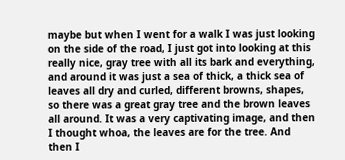maybe but when I went for a walk I was just looking on the side of the road, I just got into looking at this really nice, gray tree with all its bark and everything, and around it was just a sea of thick, a thick sea of leaves all dry and curled, different browns, shapes, so there was a great gray tree and the brown leaves all around. It was a very captivating image, and then I thought whoa, the leaves are for the tree. And then I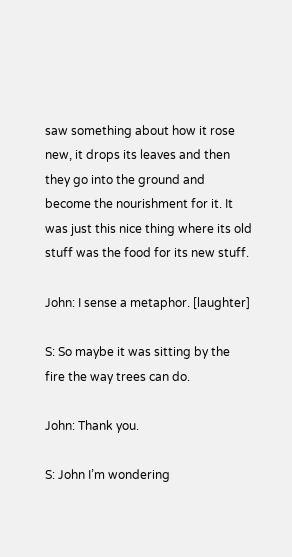saw something about how it rose new, it drops its leaves and then they go into the ground and become the nourishment for it. It was just this nice thing where its old stuff was the food for its new stuff.

John: I sense a metaphor. [laughter]

S: So maybe it was sitting by the fire the way trees can do.

John: Thank you.

S: John I’m wondering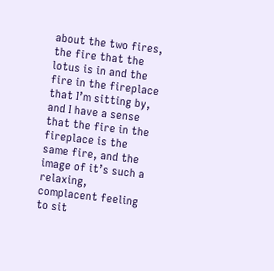about the two fires, the fire that the lotus is in and the fire in the fireplace that I’m sitting by, and I have a sense that the fire in the fireplace is the same fire, and the image of it’s such a relaxing, complacent feeling to sit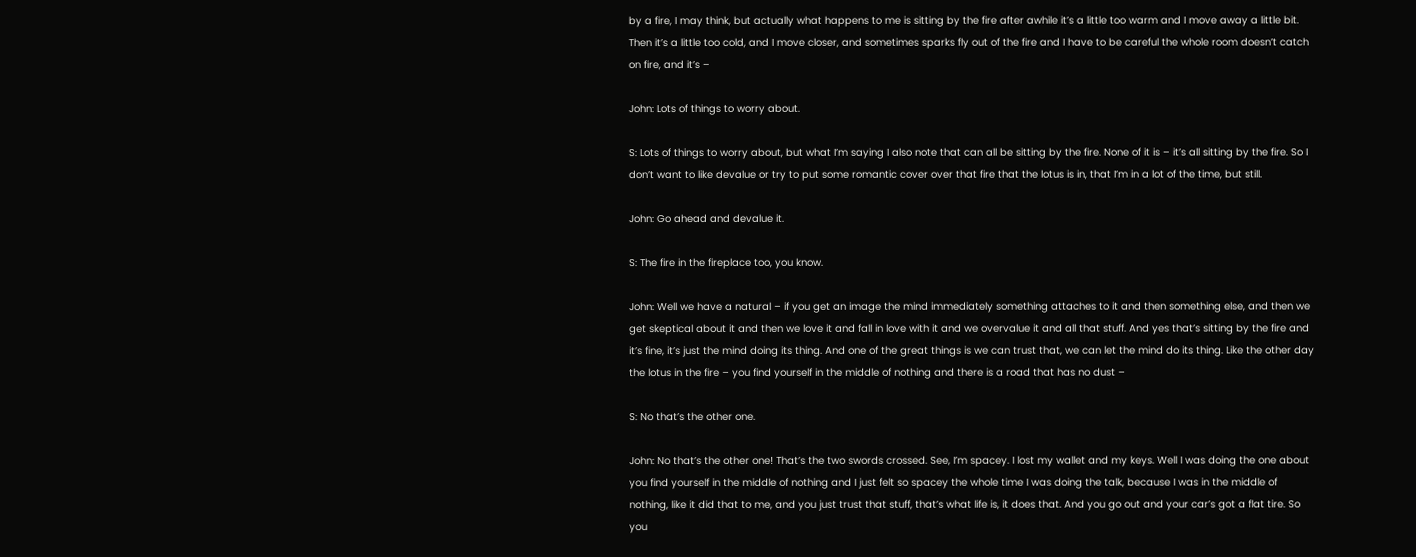by a fire, I may think, but actually what happens to me is sitting by the fire after awhile it’s a little too warm and I move away a little bit. Then it’s a little too cold, and I move closer, and sometimes sparks fly out of the fire and I have to be careful the whole room doesn’t catch on fire, and it’s –

John: Lots of things to worry about.

S: Lots of things to worry about, but what I’m saying I also note that can all be sitting by the fire. None of it is – it’s all sitting by the fire. So I don’t want to like devalue or try to put some romantic cover over that fire that the lotus is in, that I’m in a lot of the time, but still.

John: Go ahead and devalue it.

S: The fire in the fireplace too, you know.

John: Well we have a natural – if you get an image the mind immediately something attaches to it and then something else, and then we get skeptical about it and then we love it and fall in love with it and we overvalue it and all that stuff. And yes that’s sitting by the fire and it’s fine, it’s just the mind doing its thing. And one of the great things is we can trust that, we can let the mind do its thing. Like the other day the lotus in the fire – you find yourself in the middle of nothing and there is a road that has no dust –

S: No that’s the other one.

John: No that’s the other one! That’s the two swords crossed. See, I’m spacey. I lost my wallet and my keys. Well I was doing the one about you find yourself in the middle of nothing and I just felt so spacey the whole time I was doing the talk, because I was in the middle of nothing, like it did that to me, and you just trust that stuff, that’s what life is, it does that. And you go out and your car’s got a flat tire. So you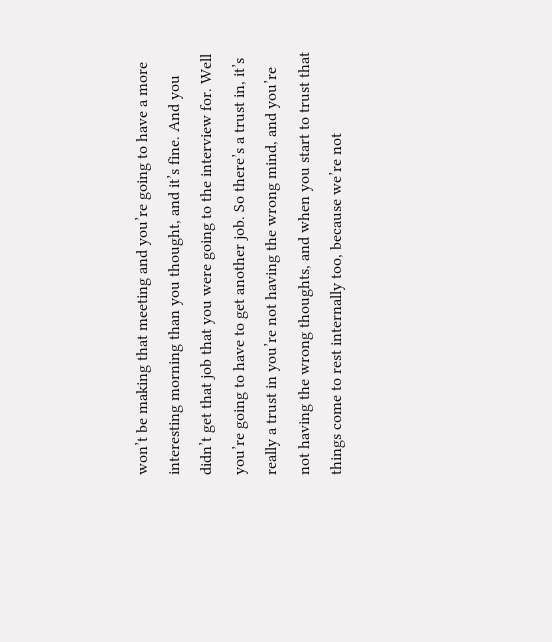won’t be making that meeting and you’re going to have a more interesting morning than you thought, and it’s fine. And you didn’t get that job that you were going to the interview for. Well you’re going to have to get another job. So there’s a trust in, it’s really a trust in you’re not having the wrong mind, and you’re not having the wrong thoughts, and when you start to trust that things come to rest internally too, because we’re not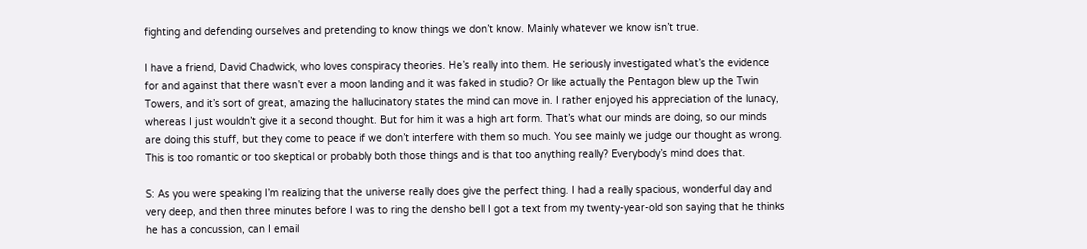fighting and defending ourselves and pretending to know things we don’t know. Mainly whatever we know isn’t true.

I have a friend, David Chadwick, who loves conspiracy theories. He’s really into them. He seriously investigated what’s the evidence for and against that there wasn’t ever a moon landing and it was faked in studio? Or like actually the Pentagon blew up the Twin Towers, and it’s sort of great, amazing the hallucinatory states the mind can move in. I rather enjoyed his appreciation of the lunacy, whereas I just wouldn’t give it a second thought. But for him it was a high art form. That’s what our minds are doing, so our minds are doing this stuff, but they come to peace if we don’t interfere with them so much. You see mainly we judge our thought as wrong. This is too romantic or too skeptical or probably both those things and is that too anything really? Everybody’s mind does that.

S: As you were speaking I’m realizing that the universe really does give the perfect thing. I had a really spacious, wonderful day and very deep, and then three minutes before I was to ring the densho bell I got a text from my twenty-year-old son saying that he thinks he has a concussion, can I email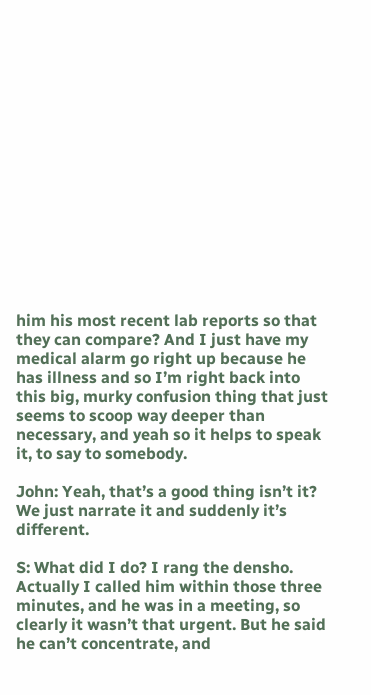him his most recent lab reports so that they can compare? And I just have my medical alarm go right up because he has illness and so I’m right back into this big, murky confusion thing that just seems to scoop way deeper than necessary, and yeah so it helps to speak it, to say to somebody.

John: Yeah, that’s a good thing isn’t it? We just narrate it and suddenly it’s different.

S: What did I do? I rang the densho. Actually I called him within those three minutes, and he was in a meeting, so clearly it wasn’t that urgent. But he said he can’t concentrate, and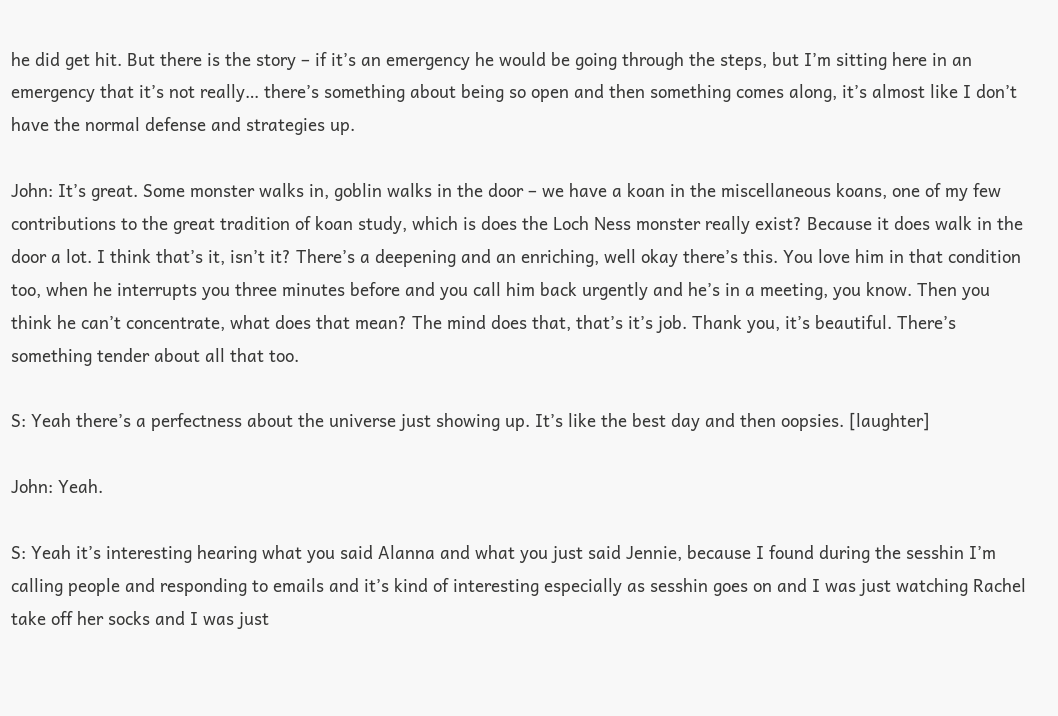he did get hit. But there is the story – if it’s an emergency he would be going through the steps, but I’m sitting here in an emergency that it’s not really… there’s something about being so open and then something comes along, it’s almost like I don’t have the normal defense and strategies up.

John: It’s great. Some monster walks in, goblin walks in the door – we have a koan in the miscellaneous koans, one of my few contributions to the great tradition of koan study, which is does the Loch Ness monster really exist? Because it does walk in the door a lot. I think that’s it, isn’t it? There’s a deepening and an enriching, well okay there’s this. You love him in that condition too, when he interrupts you three minutes before and you call him back urgently and he’s in a meeting, you know. Then you think he can’t concentrate, what does that mean? The mind does that, that’s it’s job. Thank you, it’s beautiful. There’s something tender about all that too.

S: Yeah there’s a perfectness about the universe just showing up. It’s like the best day and then oopsies. [laughter]

John: Yeah.

S: Yeah it’s interesting hearing what you said Alanna and what you just said Jennie, because I found during the sesshin I’m calling people and responding to emails and it’s kind of interesting especially as sesshin goes on and I was just watching Rachel take off her socks and I was just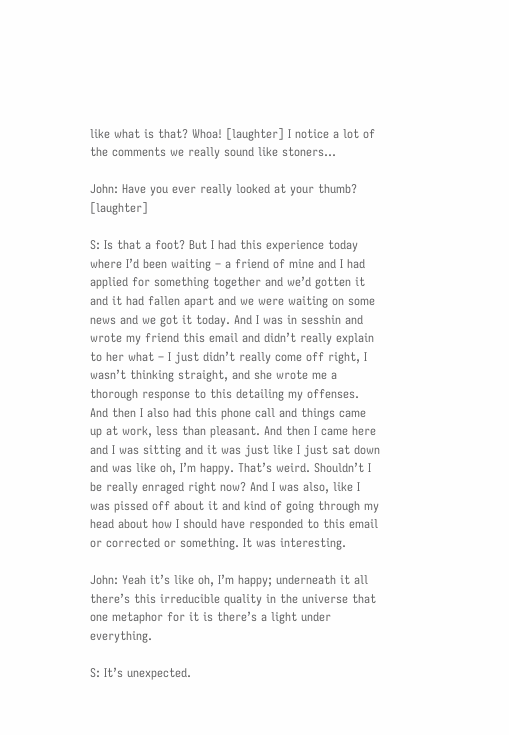like what is that? Whoa! [laughter] I notice a lot of the comments we really sound like stoners…

John: Have you ever really looked at your thumb? [laughter]

S: Is that a foot? But I had this experience today where I’d been waiting – a friend of mine and I had applied for something together and we’d gotten it and it had fallen apart and we were waiting on some news and we got it today. And I was in sesshin and wrote my friend this email and didn’t really explain to her what – I just didn’t really come off right, I wasn’t thinking straight, and she wrote me a thorough response to this detailing my offenses. And then I also had this phone call and things came up at work, less than pleasant. And then I came here and I was sitting and it was just like I just sat down and was like oh, I’m happy. That’s weird. Shouldn’t I be really enraged right now? And I was also, like I was pissed off about it and kind of going through my head about how I should have responded to this email or corrected or something. It was interesting.

John: Yeah it’s like oh, I’m happy; underneath it all there’s this irreducible quality in the universe that one metaphor for it is there’s a light under everything.

S: It’s unexpected.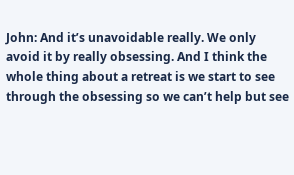John: And it’s unavoidable really. We only avoid it by really obsessing. And I think the whole thing about a retreat is we start to see through the obsessing so we can’t help but see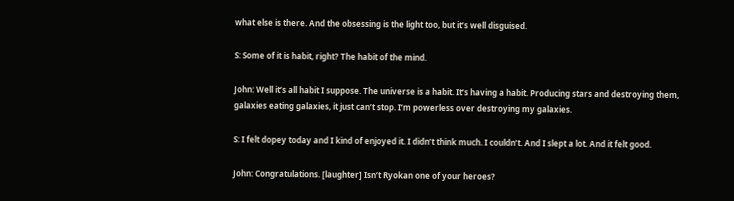what else is there. And the obsessing is the light too, but it’s well disguised.

S: Some of it is habit, right? The habit of the mind.

John: Well it’s all habit I suppose. The universe is a habit. It’s having a habit. Producing stars and destroying them, galaxies eating galaxies, it just can’t stop. I’m powerless over destroying my galaxies.

S: I felt dopey today and I kind of enjoyed it. I didn’t think much. I couldn’t. And I slept a lot. And it felt good.

John: Congratulations. [laughter] Isn’t Ryokan one of your heroes?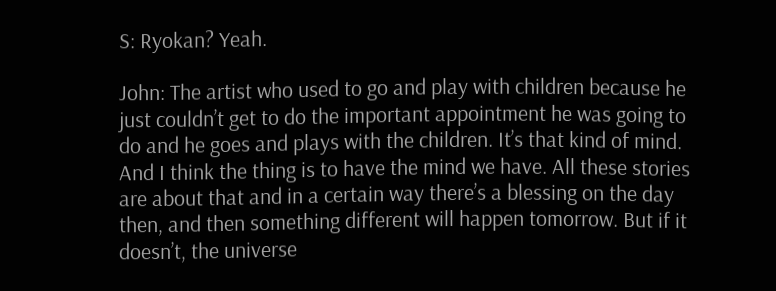S: Ryokan? Yeah.

John: The artist who used to go and play with children because he just couldn’t get to do the important appointment he was going to do and he goes and plays with the children. It’s that kind of mind. And I think the thing is to have the mind we have. All these stories are about that and in a certain way there’s a blessing on the day then, and then something different will happen tomorrow. But if it doesn’t, the universe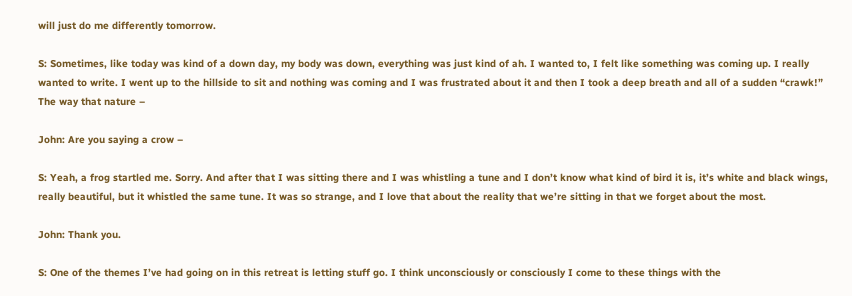will just do me differently tomorrow.

S: Sometimes, like today was kind of a down day, my body was down, everything was just kind of ah. I wanted to, I felt like something was coming up. I really wanted to write. I went up to the hillside to sit and nothing was coming and I was frustrated about it and then I took a deep breath and all of a sudden “crawk!” The way that nature –

John: Are you saying a crow –

S: Yeah, a frog startled me. Sorry. And after that I was sitting there and I was whistling a tune and I don’t know what kind of bird it is, it’s white and black wings, really beautiful, but it whistled the same tune. It was so strange, and I love that about the reality that we’re sitting in that we forget about the most.

John: Thank you.

S: One of the themes I’ve had going on in this retreat is letting stuff go. I think unconsciously or consciously I come to these things with the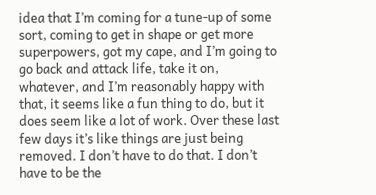idea that I’m coming for a tune-up of some sort, coming to get in shape or get more superpowers, got my cape, and I’m going to go back and attack life, take it on, whatever, and I’m reasonably happy with that, it seems like a fun thing to do, but it does seem like a lot of work. Over these last few days it’s like things are just being removed. I don’t have to do that. I don’t have to be the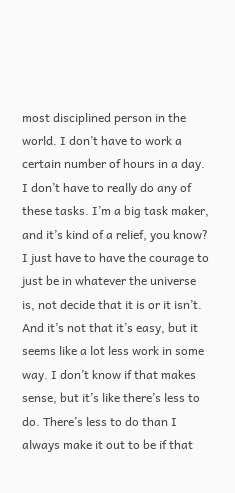most disciplined person in the world. I don’t have to work a certain number of hours in a day. I don’t have to really do any of these tasks. I’m a big task maker, and it’s kind of a relief, you know? I just have to have the courage to just be in whatever the universe is, not decide that it is or it isn’t. And it’s not that it’s easy, but it seems like a lot less work in some way. I don’t know if that makes sense, but it’s like there’s less to do. There’s less to do than I always make it out to be if that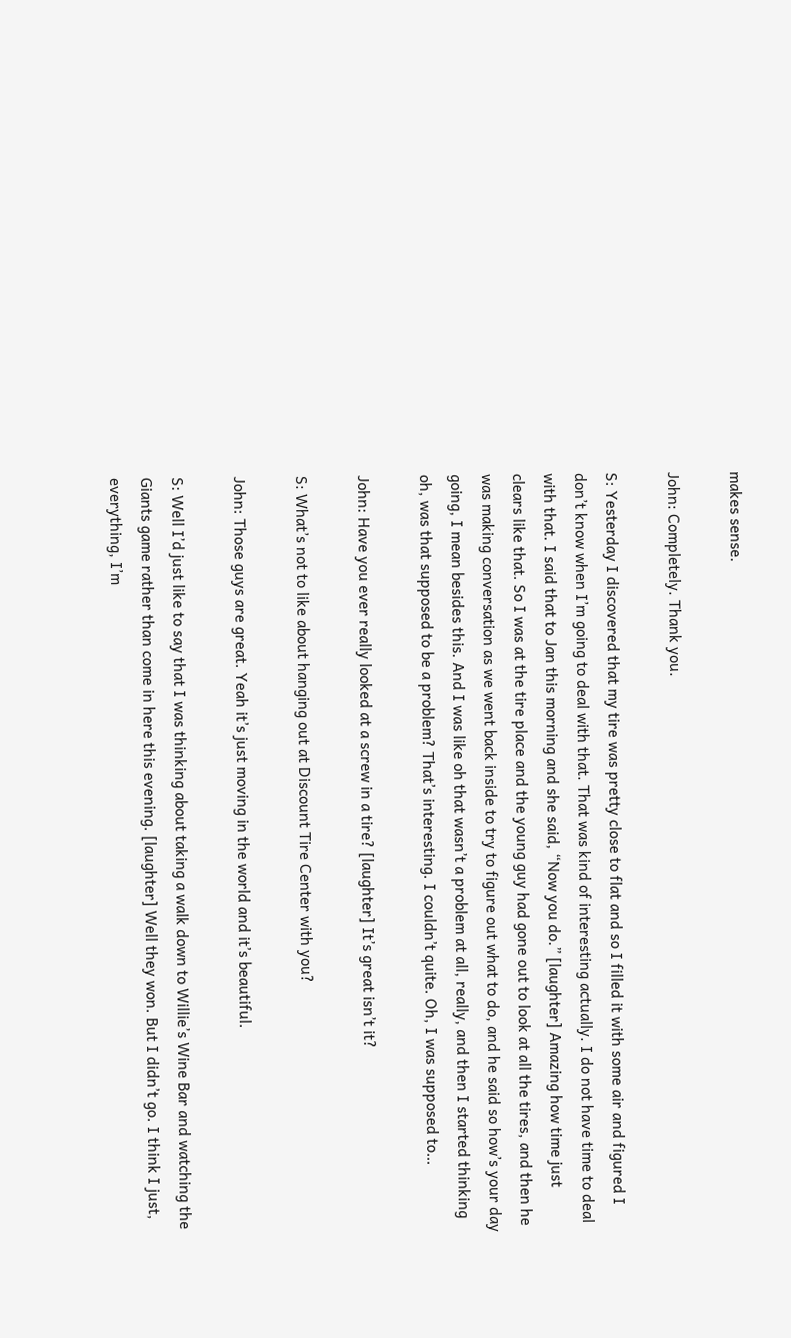makes sense.

John: Completely. Thank you.

S: Yesterday I discovered that my tire was pretty close to flat and so I filled it with some air and figured I don’t know when I’m going to deal with that. That was kind of interesting actually. I do not have time to deal with that. I said that to Jan this morning and she said, “Now you do.” [laughter] Amazing how time just clears like that. So I was at the tire place and the young guy had gone out to look at all the tires, and then he was making conversation as we went back inside to try to figure out what to do, and he said so how’s your day going, I mean besides this. And I was like oh that wasn’t a problem at all, really, and then I started thinking oh, was that supposed to be a problem? That’s interesting. I couldn’t quite. Oh, I was supposed to…

John: Have you ever really looked at a screw in a tire? [laughter] It’s great isn’t it?

S: What’s not to like about hanging out at Discount Tire Center with you?

John: Those guys are great. Yeah it’s just moving in the world and it’s beautiful.

S: Well I’d just like to say that I was thinking about taking a walk down to Willie’s Wine Bar and watching the Giants game rather than come in here this evening. [laughter] Well they won. But I didn’t go. I think I just, everything, I’m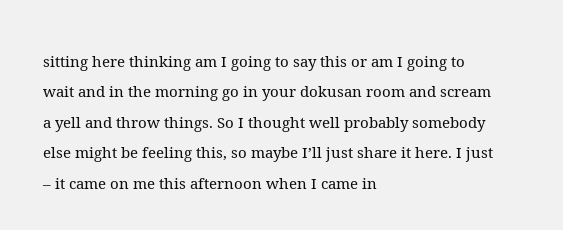sitting here thinking am I going to say this or am I going to wait and in the morning go in your dokusan room and scream a yell and throw things. So I thought well probably somebody else might be feeling this, so maybe I’ll just share it here. I just – it came on me this afternoon when I came in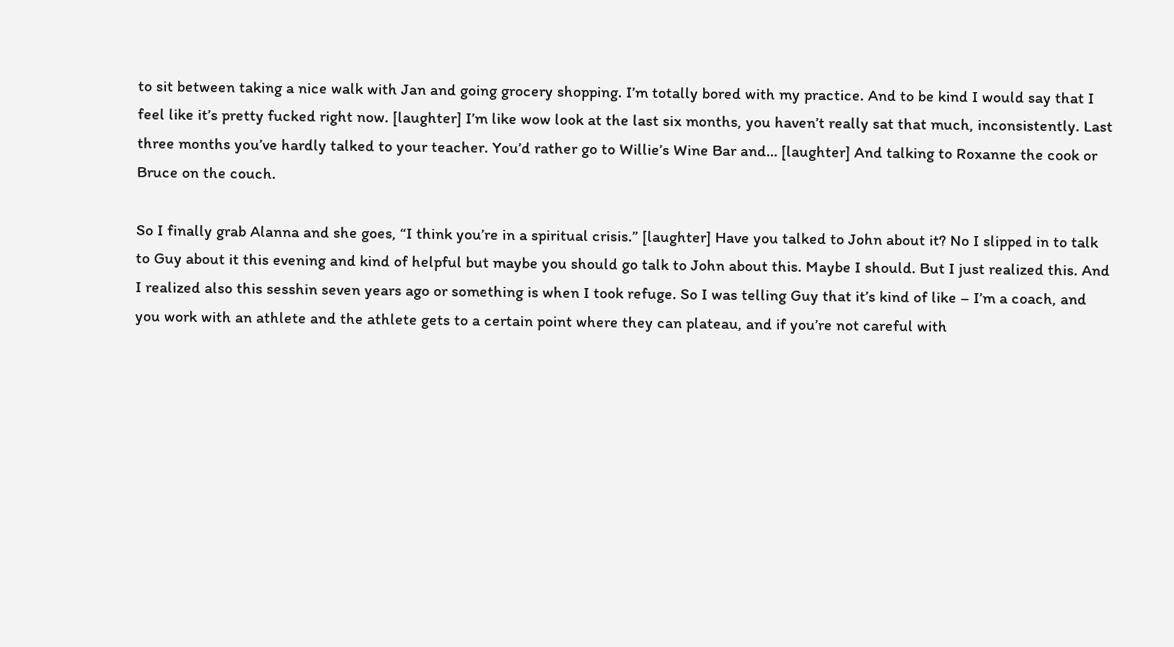to sit between taking a nice walk with Jan and going grocery shopping. I’m totally bored with my practice. And to be kind I would say that I feel like it’s pretty fucked right now. [laughter] I’m like wow look at the last six months, you haven’t really sat that much, inconsistently. Last three months you’ve hardly talked to your teacher. You’d rather go to Willie’s Wine Bar and… [laughter] And talking to Roxanne the cook or Bruce on the couch.

So I finally grab Alanna and she goes, “I think you’re in a spiritual crisis.” [laughter] Have you talked to John about it? No I slipped in to talk to Guy about it this evening and kind of helpful but maybe you should go talk to John about this. Maybe I should. But I just realized this. And I realized also this sesshin seven years ago or something is when I took refuge. So I was telling Guy that it’s kind of like – I’m a coach, and you work with an athlete and the athlete gets to a certain point where they can plateau, and if you’re not careful with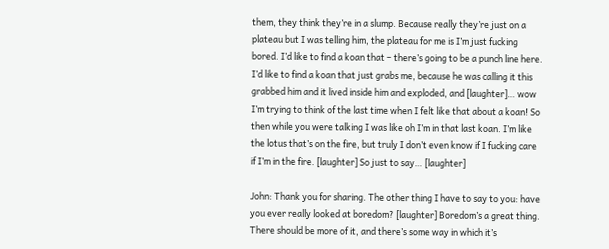them, they think they’re in a slump. Because really they’re just on a plateau but I was telling him, the plateau for me is I’m just fucking bored. I’d like to find a koan that – there’s going to be a punch line here. I’d like to find a koan that just grabs me, because he was calling it this grabbed him and it lived inside him and exploded, and [laughter]… wow I’m trying to think of the last time when I felt like that about a koan! So then while you were talking I was like oh I’m in that last koan. I’m like the lotus that’s on the fire, but truly I don’t even know if I fucking care if I’m in the fire. [laughter] So just to say… [laughter]

John: Thank you for sharing. The other thing I have to say to you: have you ever really looked at boredom? [laughter] Boredom’s a great thing. There should be more of it, and there’s some way in which it’s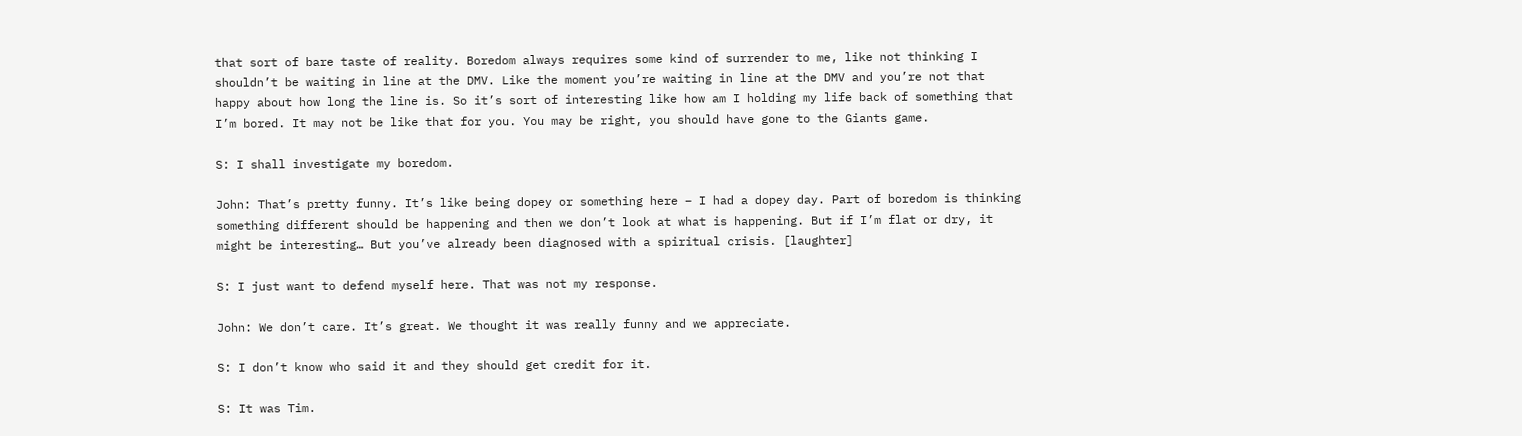that sort of bare taste of reality. Boredom always requires some kind of surrender to me, like not thinking I shouldn’t be waiting in line at the DMV. Like the moment you’re waiting in line at the DMV and you’re not that happy about how long the line is. So it’s sort of interesting like how am I holding my life back of something that I’m bored. It may not be like that for you. You may be right, you should have gone to the Giants game.

S: I shall investigate my boredom.

John: That’s pretty funny. It’s like being dopey or something here – I had a dopey day. Part of boredom is thinking something different should be happening and then we don’t look at what is happening. But if I’m flat or dry, it might be interesting… But you’ve already been diagnosed with a spiritual crisis. [laughter]

S: I just want to defend myself here. That was not my response.

John: We don’t care. It’s great. We thought it was really funny and we appreciate.

S: I don’t know who said it and they should get credit for it.

S: It was Tim.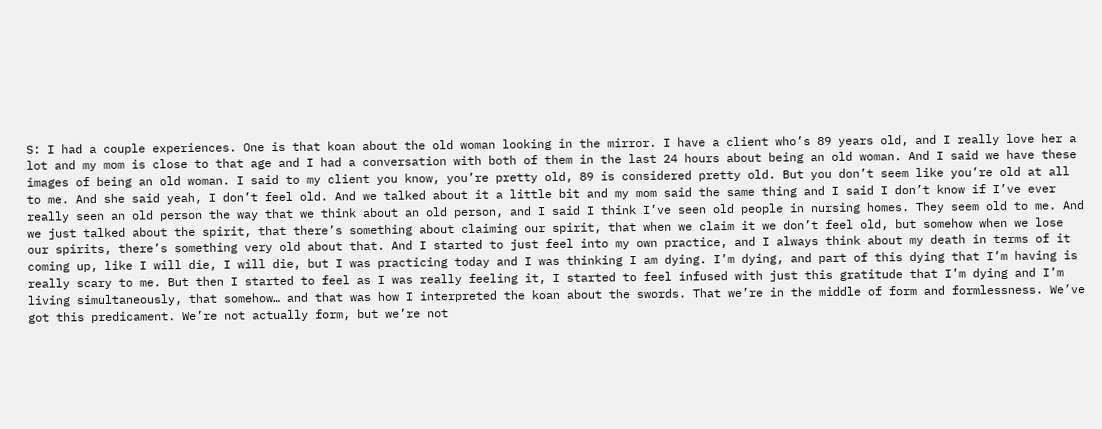S: I had a couple experiences. One is that koan about the old woman looking in the mirror. I have a client who’s 89 years old, and I really love her a lot and my mom is close to that age and I had a conversation with both of them in the last 24 hours about being an old woman. And I said we have these images of being an old woman. I said to my client you know, you’re pretty old, 89 is considered pretty old. But you don’t seem like you’re old at all to me. And she said yeah, I don’t feel old. And we talked about it a little bit and my mom said the same thing and I said I don’t know if I’ve ever really seen an old person the way that we think about an old person, and I said I think I’ve seen old people in nursing homes. They seem old to me. And we just talked about the spirit, that there’s something about claiming our spirit, that when we claim it we don’t feel old, but somehow when we lose our spirits, there’s something very old about that. And I started to just feel into my own practice, and I always think about my death in terms of it coming up, like I will die, I will die, but I was practicing today and I was thinking I am dying. I’m dying, and part of this dying that I’m having is really scary to me. But then I started to feel as I was really feeling it, I started to feel infused with just this gratitude that I’m dying and I’m living simultaneously, that somehow… and that was how I interpreted the koan about the swords. That we’re in the middle of form and formlessness. We’ve got this predicament. We’re not actually form, but we’re not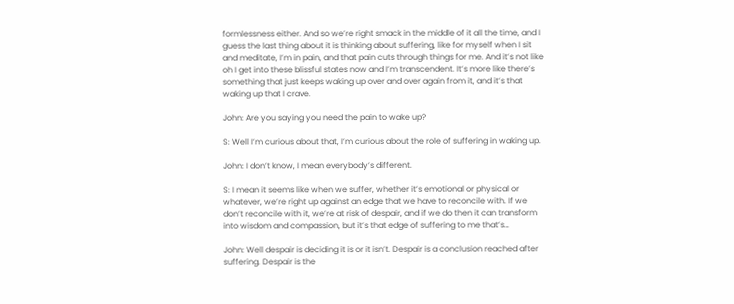formlessness either. And so we’re right smack in the middle of it all the time, and I guess the last thing about it is thinking about suffering, like for myself when I sit and meditate, I’m in pain, and that pain cuts through things for me. And it’s not like oh I get into these blissful states now and I’m transcendent. It’s more like there’s something that just keeps waking up over and over again from it, and it’s that waking up that I crave.

John: Are you saying you need the pain to wake up?

S: Well I’m curious about that, I’m curious about the role of suffering in waking up.

John: I don’t know, I mean everybody’s different.

S: I mean it seems like when we suffer, whether it’s emotional or physical or whatever, we’re right up against an edge that we have to reconcile with. If we don’t reconcile with it, we’re at risk of despair, and if we do then it can transform into wisdom and compassion, but it’s that edge of suffering to me that’s…

John: Well despair is deciding it is or it isn’t. Despair is a conclusion reached after suffering. Despair is the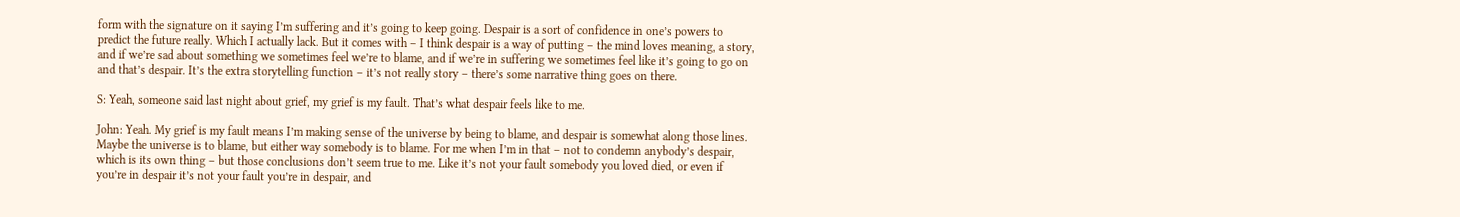form with the signature on it saying I’m suffering and it’s going to keep going. Despair is a sort of confidence in one’s powers to predict the future really. Which I actually lack. But it comes with – I think despair is a way of putting – the mind loves meaning, a story, and if we’re sad about something we sometimes feel we’re to blame, and if we’re in suffering we sometimes feel like it’s going to go on and that’s despair. It’s the extra storytelling function – it’s not really story – there’s some narrative thing goes on there.

S: Yeah, someone said last night about grief, my grief is my fault. That’s what despair feels like to me.

John: Yeah. My grief is my fault means I’m making sense of the universe by being to blame, and despair is somewhat along those lines. Maybe the universe is to blame, but either way somebody is to blame. For me when I’m in that – not to condemn anybody’s despair, which is its own thing – but those conclusions don’t seem true to me. Like it’s not your fault somebody you loved died, or even if you’re in despair it’s not your fault you’re in despair, and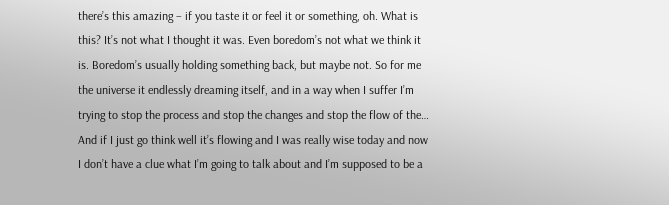there’s this amazing – if you taste it or feel it or something, oh. What is this? It’s not what I thought it was. Even boredom’s not what we think it is. Boredom’s usually holding something back, but maybe not. So for me the universe it endlessly dreaming itself, and in a way when I suffer I’m trying to stop the process and stop the changes and stop the flow of the… And if I just go think well it’s flowing and I was really wise today and now I don’t have a clue what I’m going to talk about and I’m supposed to be a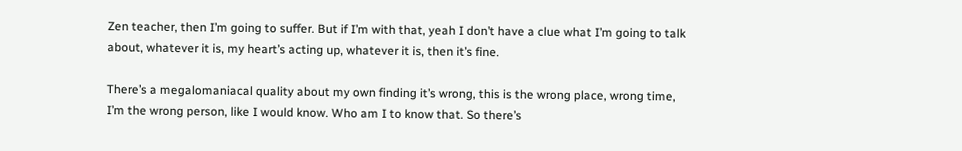Zen teacher, then I’m going to suffer. But if I’m with that, yeah I don’t have a clue what I’m going to talk about, whatever it is, my heart’s acting up, whatever it is, then it’s fine.

There’s a megalomaniacal quality about my own finding it’s wrong, this is the wrong place, wrong time, I’m the wrong person, like I would know. Who am I to know that. So there’s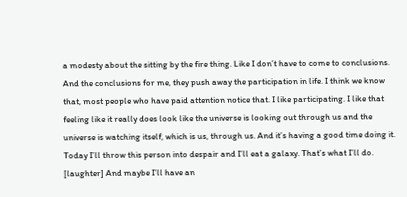a modesty about the sitting by the fire thing. Like I don’t have to come to conclusions. And the conclusions for me, they push away the participation in life. I think we know that, most people who have paid attention notice that. I like participating. I like that feeling like it really does look like the universe is looking out through us and the universe is watching itself, which is us, through us. And it’s having a good time doing it. Today I’ll throw this person into despair and I’ll eat a galaxy. That’s what I’ll do. [laughter] And maybe I’ll have an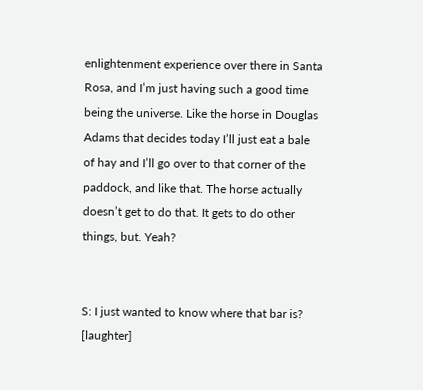enlightenment experience over there in Santa Rosa, and I’m just having such a good time being the universe. Like the horse in Douglas Adams that decides today I’ll just eat a bale of hay and I’ll go over to that corner of the paddock, and like that. The horse actually doesn’t get to do that. It gets to do other things, but. Yeah?


S: I just wanted to know where that bar is? [laughter]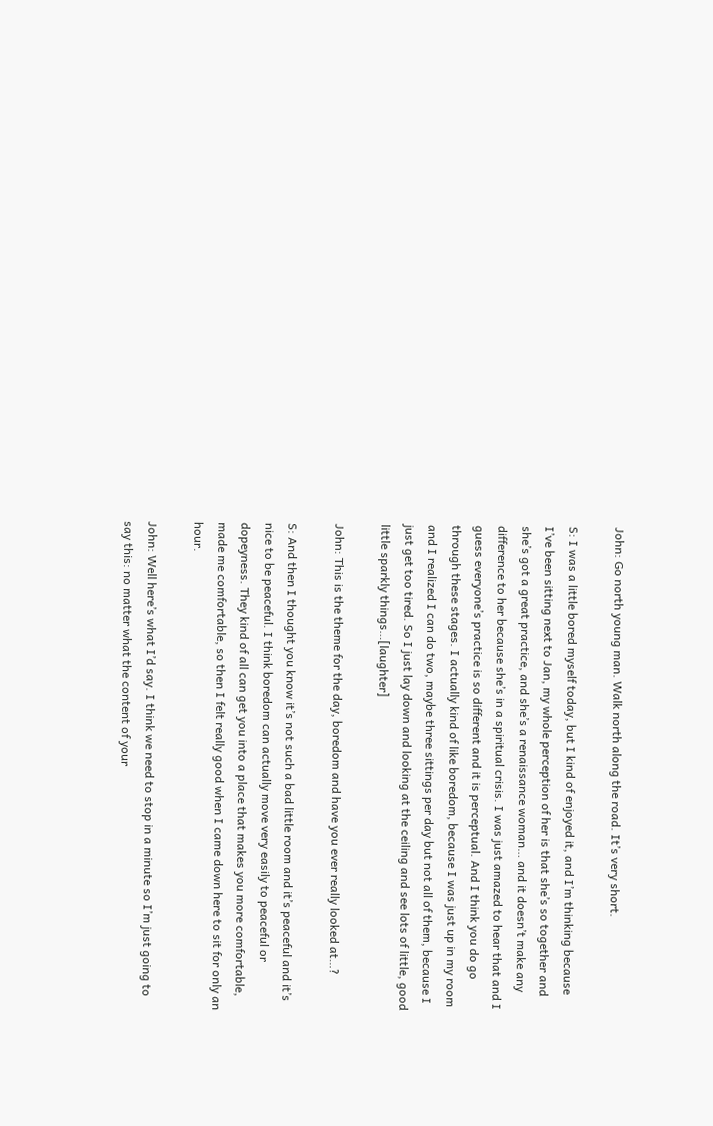John: Go north young man. Walk north along the road. It’s very short.

S: I was a little bored myself today, but I kind of enjoyed it, and I’m thinking because I’ve been sitting next to Jan, my whole perception of her is that she’s so together and she’s got a great practice, and she’s a renaissance woman… and it doesn’t make any difference to her because she’s in a spiritual crisis. I was just amazed to hear that and I guess everyone’s practice is so different and it is perceptual. And I think you do go through these stages. I actually kind of like boredom, because I was just up in my room and I realized I can do two, maybe three sittings per day but not all of them, because I just get too tired. So I just lay down and looking at the ceiling and see lots of little, good little sparkly things…[laughter]

John: This is the theme for the day, boredom and have you ever really looked at…?

S: And then I thought you know it’s not such a bad little room and it’s peaceful and it’s nice to be peaceful. I think boredom can actually move very easily to peaceful or dopeyness. They kind of all can get you into a place that makes you more comfortable, made me comfortable, so then I felt really good when I came down here to sit for only an hour.

John: Well here’s what I’d say. I think we need to stop in a minute so I’m just going to say this: no matter what the content of your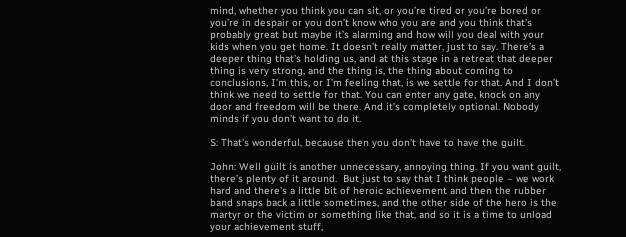mind, whether you think you can sit, or you’re tired or you’re bored or you’re in despair or you don’t know who you are and you think that’s probably great but maybe it’s alarming and how will you deal with your kids when you get home. It doesn’t really matter, just to say. There’s a deeper thing that’s holding us, and at this stage in a retreat that deeper thing is very strong, and the thing is, the thing about coming to conclusions, I’m this, or I’m feeling that, is we settle for that. And I don’t think we need to settle for that. You can enter any gate, knock on any door and freedom will be there. And it’s completely optional. Nobody minds if you don’t want to do it.

S: That’s wonderful, because then you don’t have to have the guilt.

John: Well guilt is another unnecessary, annoying thing. If you want guilt, there’s plenty of it around.  But just to say that I think people – we work hard and there’s a little bit of heroic achievement and then the rubber band snaps back a little sometimes, and the other side of the hero is the martyr or the victim or something like that, and so it is a time to unload your achievement stuff,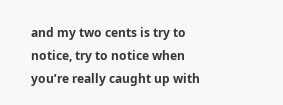and my two cents is try to notice, try to notice when you’re really caught up with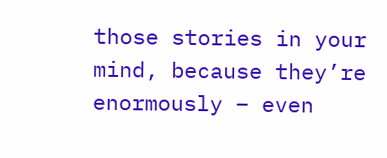those stories in your mind, because they’re enormously – even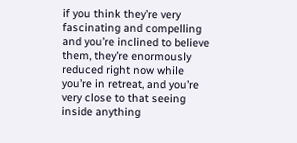if you think they’re very fascinating and compelling and you’re inclined to believe them, they’re enormously reduced right now while you’re in retreat, and you’re very close to that seeing inside anything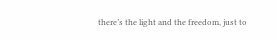there’s the light and the freedom, just to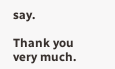say.

Thank you very much.